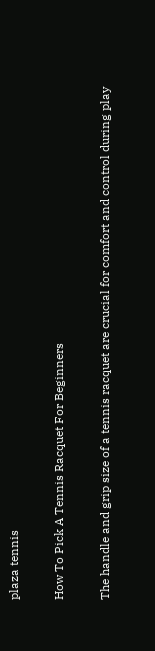plaza tennis

How To Pick A Tennis Racquet For Beginners

The handle and grip size of a tennis racquet are crucial for comfort and control during play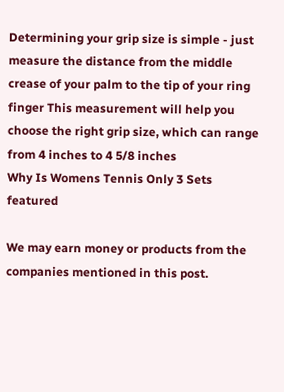Determining your grip size is simple - just measure the distance from the middle crease of your palm to the tip of your ring finger This measurement will help you choose the right grip size, which can range from 4 inches to 4 5/8 inches
Why Is Womens Tennis Only 3 Sets featured

We may earn money or products from the companies mentioned in this post.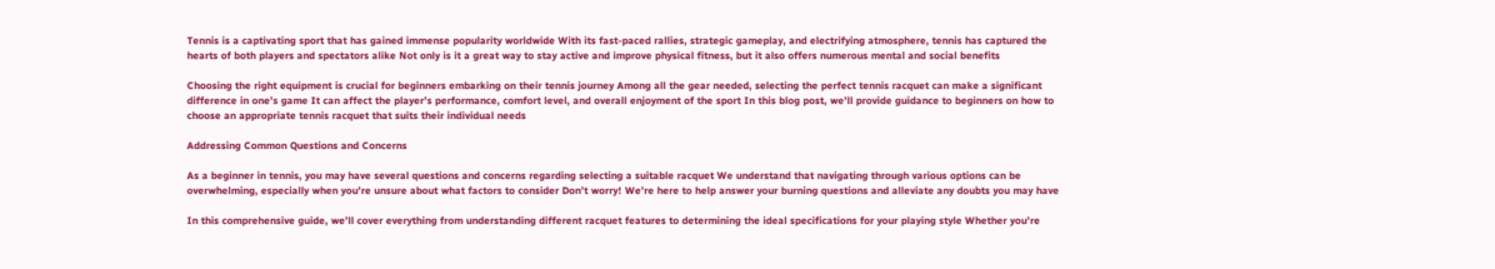Tennis is a captivating sport that has gained immense popularity worldwide With its fast-paced rallies, strategic gameplay, and electrifying atmosphere, tennis has captured the hearts of both players and spectators alike Not only is it a great way to stay active and improve physical fitness, but it also offers numerous mental and social benefits

Choosing the right equipment is crucial for beginners embarking on their tennis journey Among all the gear needed, selecting the perfect tennis racquet can make a significant difference in one’s game It can affect the player’s performance, comfort level, and overall enjoyment of the sport In this blog post, we’ll provide guidance to beginners on how to choose an appropriate tennis racquet that suits their individual needs

Addressing Common Questions and Concerns

As a beginner in tennis, you may have several questions and concerns regarding selecting a suitable racquet We understand that navigating through various options can be overwhelming, especially when you’re unsure about what factors to consider Don’t worry! We’re here to help answer your burning questions and alleviate any doubts you may have

In this comprehensive guide, we’ll cover everything from understanding different racquet features to determining the ideal specifications for your playing style Whether you’re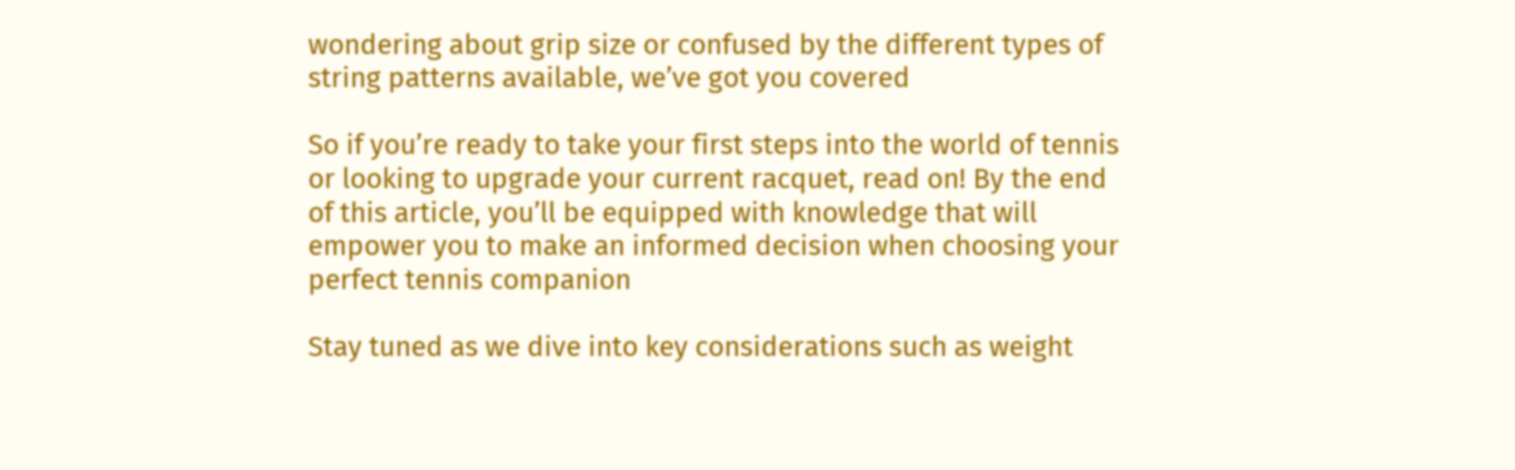wondering about grip size or confused by the different types of string patterns available, we’ve got you covered

So if you’re ready to take your first steps into the world of tennis or looking to upgrade your current racquet, read on! By the end of this article, you’ll be equipped with knowledge that will empower you to make an informed decision when choosing your perfect tennis companion

Stay tuned as we dive into key considerations such as weight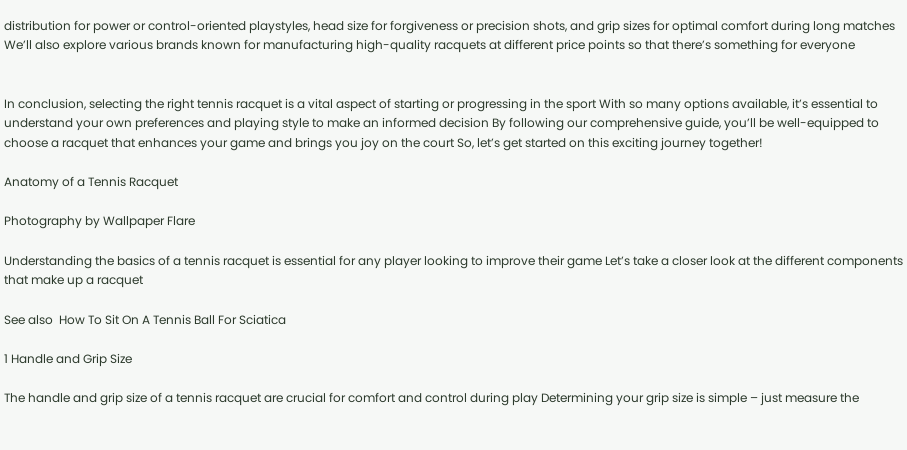distribution for power or control-oriented playstyles, head size for forgiveness or precision shots, and grip sizes for optimal comfort during long matches We’ll also explore various brands known for manufacturing high-quality racquets at different price points so that there’s something for everyone


In conclusion, selecting the right tennis racquet is a vital aspect of starting or progressing in the sport With so many options available, it’s essential to understand your own preferences and playing style to make an informed decision By following our comprehensive guide, you’ll be well-equipped to choose a racquet that enhances your game and brings you joy on the court So, let’s get started on this exciting journey together!

Anatomy of a Tennis Racquet

Photography by Wallpaper Flare

Understanding the basics of a tennis racquet is essential for any player looking to improve their game Let’s take a closer look at the different components that make up a racquet

See also  How To Sit On A Tennis Ball For Sciatica

1 Handle and Grip Size

The handle and grip size of a tennis racquet are crucial for comfort and control during play Determining your grip size is simple – just measure the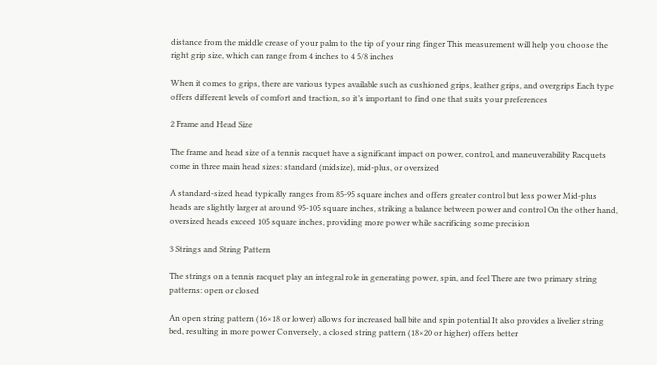distance from the middle crease of your palm to the tip of your ring finger This measurement will help you choose the right grip size, which can range from 4 inches to 4 5/8 inches

When it comes to grips, there are various types available such as cushioned grips, leather grips, and overgrips Each type offers different levels of comfort and traction, so it’s important to find one that suits your preferences

2 Frame and Head Size

The frame and head size of a tennis racquet have a significant impact on power, control, and maneuverability Racquets come in three main head sizes: standard (midsize), mid-plus, or oversized

A standard-sized head typically ranges from 85-95 square inches and offers greater control but less power Mid-plus heads are slightly larger at around 95-105 square inches, striking a balance between power and control On the other hand, oversized heads exceed 105 square inches, providing more power while sacrificing some precision

3 Strings and String Pattern

The strings on a tennis racquet play an integral role in generating power, spin, and feel There are two primary string patterns: open or closed

An open string pattern (16×18 or lower) allows for increased ball bite and spin potential It also provides a livelier string bed, resulting in more power Conversely, a closed string pattern (18×20 or higher) offers better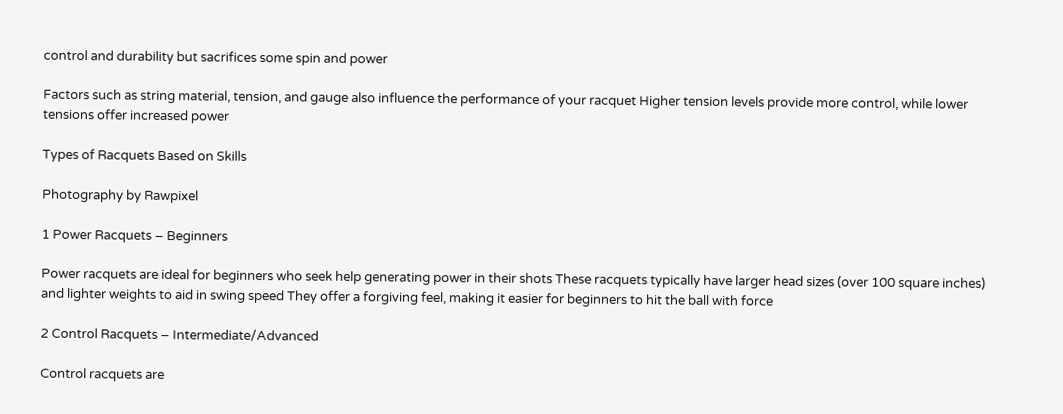control and durability but sacrifices some spin and power

Factors such as string material, tension, and gauge also influence the performance of your racquet Higher tension levels provide more control, while lower tensions offer increased power

Types of Racquets Based on Skills

Photography by Rawpixel

1 Power Racquets – Beginners

Power racquets are ideal for beginners who seek help generating power in their shots These racquets typically have larger head sizes (over 100 square inches) and lighter weights to aid in swing speed They offer a forgiving feel, making it easier for beginners to hit the ball with force

2 Control Racquets – Intermediate/Advanced

Control racquets are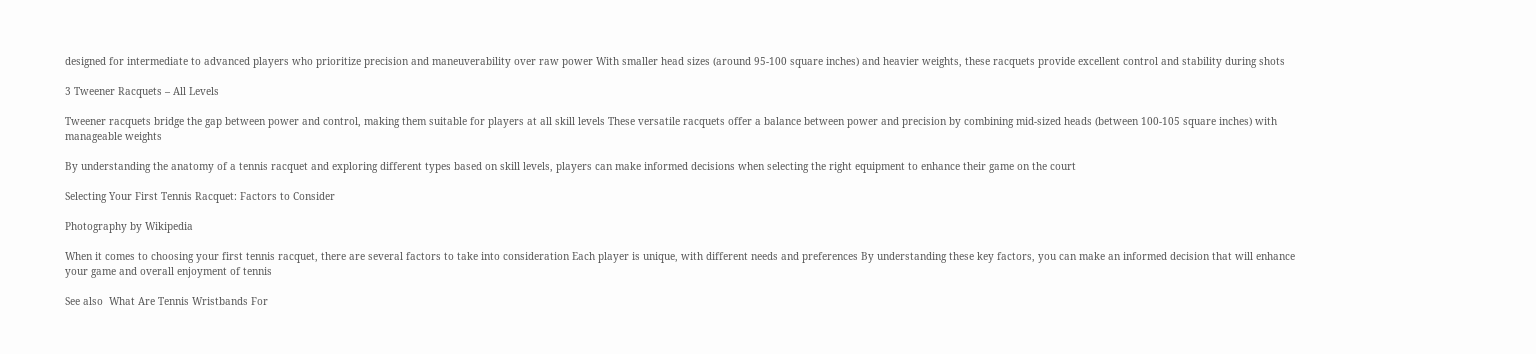designed for intermediate to advanced players who prioritize precision and maneuverability over raw power With smaller head sizes (around 95-100 square inches) and heavier weights, these racquets provide excellent control and stability during shots

3 Tweener Racquets – All Levels

Tweener racquets bridge the gap between power and control, making them suitable for players at all skill levels These versatile racquets offer a balance between power and precision by combining mid-sized heads (between 100-105 square inches) with manageable weights

By understanding the anatomy of a tennis racquet and exploring different types based on skill levels, players can make informed decisions when selecting the right equipment to enhance their game on the court

Selecting Your First Tennis Racquet: Factors to Consider

Photography by Wikipedia

When it comes to choosing your first tennis racquet, there are several factors to take into consideration Each player is unique, with different needs and preferences By understanding these key factors, you can make an informed decision that will enhance your game and overall enjoyment of tennis

See also  What Are Tennis Wristbands For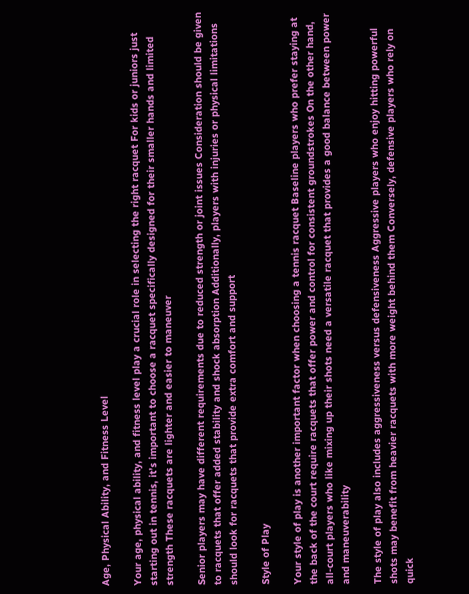Age, Physical Ability, and Fitness Level

Your age, physical ability, and fitness level play a crucial role in selecting the right racquet For kids or juniors just starting out in tennis, it’s important to choose a racquet specifically designed for their smaller hands and limited strength These racquets are lighter and easier to maneuver

Senior players may have different requirements due to reduced strength or joint issues Consideration should be given to racquets that offer added stability and shock absorption Additionally, players with injuries or physical limitations should look for racquets that provide extra comfort and support

Style of Play

Your style of play is another important factor when choosing a tennis racquet Baseline players who prefer staying at the back of the court require racquets that offer power and control for consistent groundstrokes On the other hand, all-court players who like mixing up their shots need a versatile racquet that provides a good balance between power and maneuverability

The style of play also includes aggressiveness versus defensiveness Aggressive players who enjoy hitting powerful shots may benefit from heavier racquets with more weight behind them Conversely, defensive players who rely on quick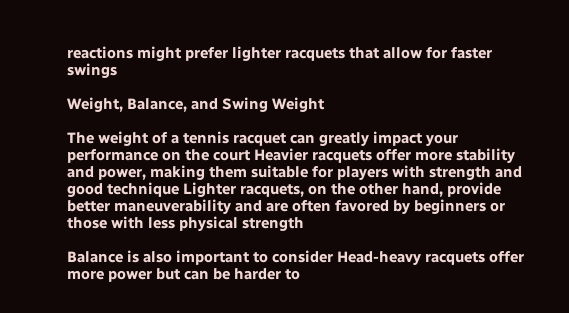reactions might prefer lighter racquets that allow for faster swings

Weight, Balance, and Swing Weight

The weight of a tennis racquet can greatly impact your performance on the court Heavier racquets offer more stability and power, making them suitable for players with strength and good technique Lighter racquets, on the other hand, provide better maneuverability and are often favored by beginners or those with less physical strength

Balance is also important to consider Head-heavy racquets offer more power but can be harder to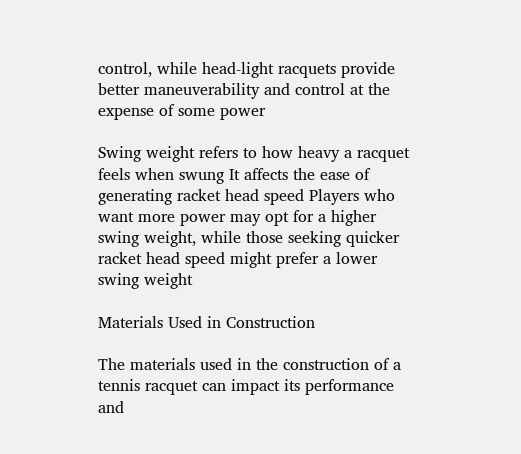control, while head-light racquets provide better maneuverability and control at the expense of some power

Swing weight refers to how heavy a racquet feels when swung It affects the ease of generating racket head speed Players who want more power may opt for a higher swing weight, while those seeking quicker racket head speed might prefer a lower swing weight

Materials Used in Construction

The materials used in the construction of a tennis racquet can impact its performance and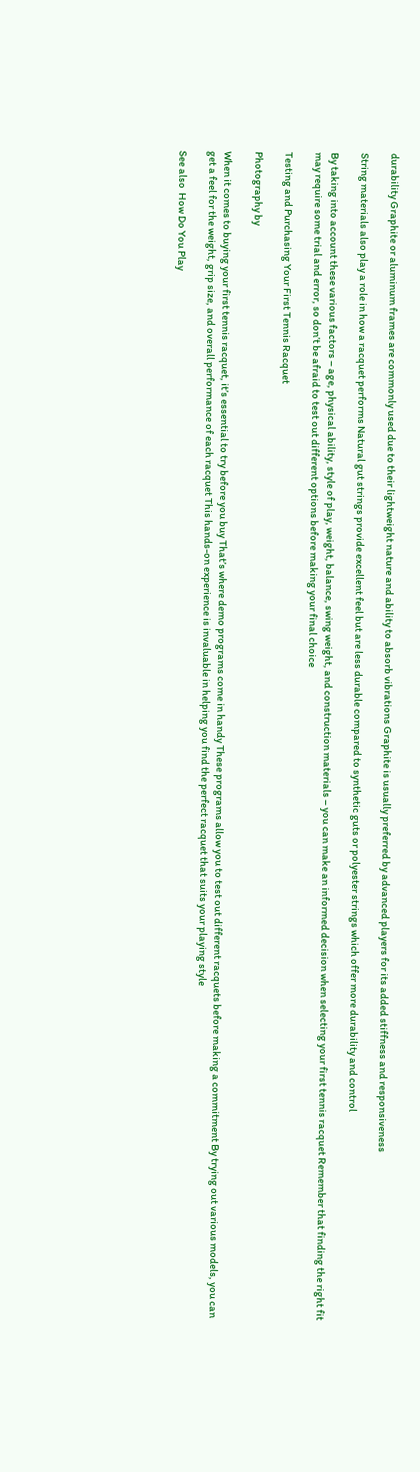durability Graphite or aluminum frames are commonly used due to their lightweight nature and ability to absorb vibrations Graphite is usually preferred by advanced players for its added stiffness and responsiveness

String materials also play a role in how a racquet performs Natural gut strings provide excellent feel but are less durable compared to synthetic guts or polyester strings which offer more durability and control

By taking into account these various factors – age, physical ability, style of play, weight, balance, swing weight, and construction materials – you can make an informed decision when selecting your first tennis racquet Remember that finding the right fit may require some trial and error, so don’t be afraid to test out different options before making your final choice

Testing and Purchasing Your First Tennis Racquet

Photography by

When it comes to buying your first tennis racquet, it’s essential to try before you buy That’s where demo programs come in handy These programs allow you to test out different racquets before making a commitment By trying out various models, you can get a feel for the weight, grip size, and overall performance of each racquet This hands-on experience is invaluable in helping you find the perfect racquet that suits your playing style

See also  How Do You Play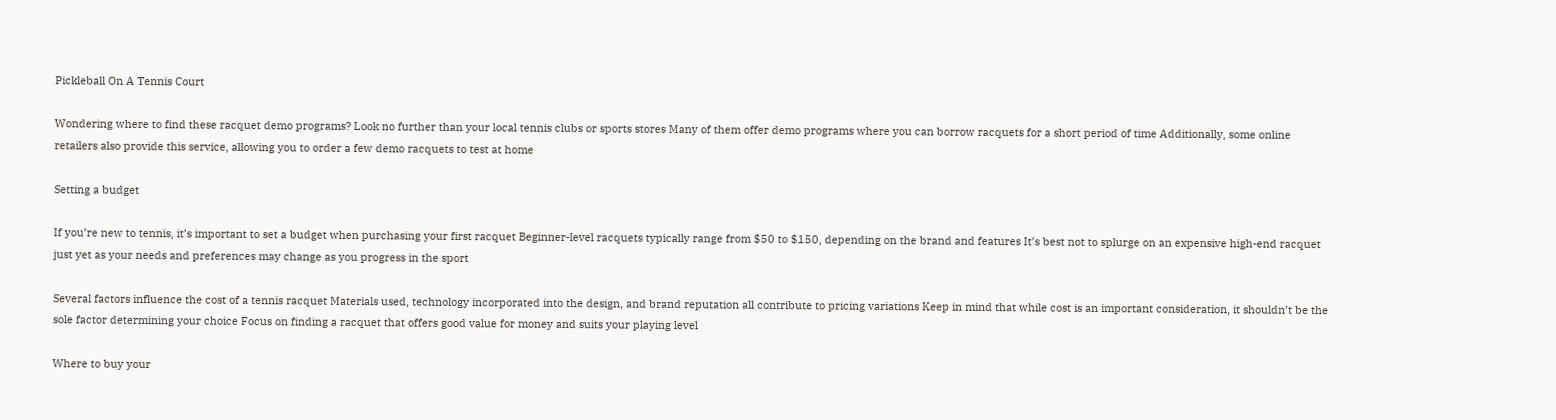Pickleball On A Tennis Court

Wondering where to find these racquet demo programs? Look no further than your local tennis clubs or sports stores Many of them offer demo programs where you can borrow racquets for a short period of time Additionally, some online retailers also provide this service, allowing you to order a few demo racquets to test at home

Setting a budget

If you’re new to tennis, it’s important to set a budget when purchasing your first racquet Beginner-level racquets typically range from $50 to $150, depending on the brand and features It’s best not to splurge on an expensive high-end racquet just yet as your needs and preferences may change as you progress in the sport

Several factors influence the cost of a tennis racquet Materials used, technology incorporated into the design, and brand reputation all contribute to pricing variations Keep in mind that while cost is an important consideration, it shouldn’t be the sole factor determining your choice Focus on finding a racquet that offers good value for money and suits your playing level

Where to buy your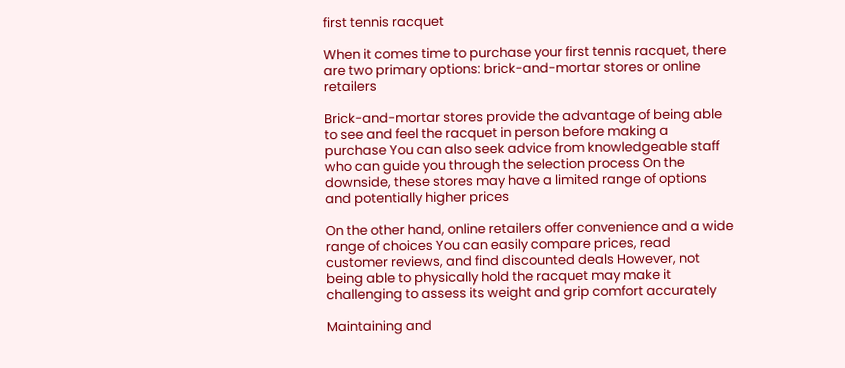first tennis racquet

When it comes time to purchase your first tennis racquet, there are two primary options: brick-and-mortar stores or online retailers

Brick-and-mortar stores provide the advantage of being able to see and feel the racquet in person before making a purchase You can also seek advice from knowledgeable staff who can guide you through the selection process On the downside, these stores may have a limited range of options and potentially higher prices

On the other hand, online retailers offer convenience and a wide range of choices You can easily compare prices, read customer reviews, and find discounted deals However, not being able to physically hold the racquet may make it challenging to assess its weight and grip comfort accurately

Maintaining and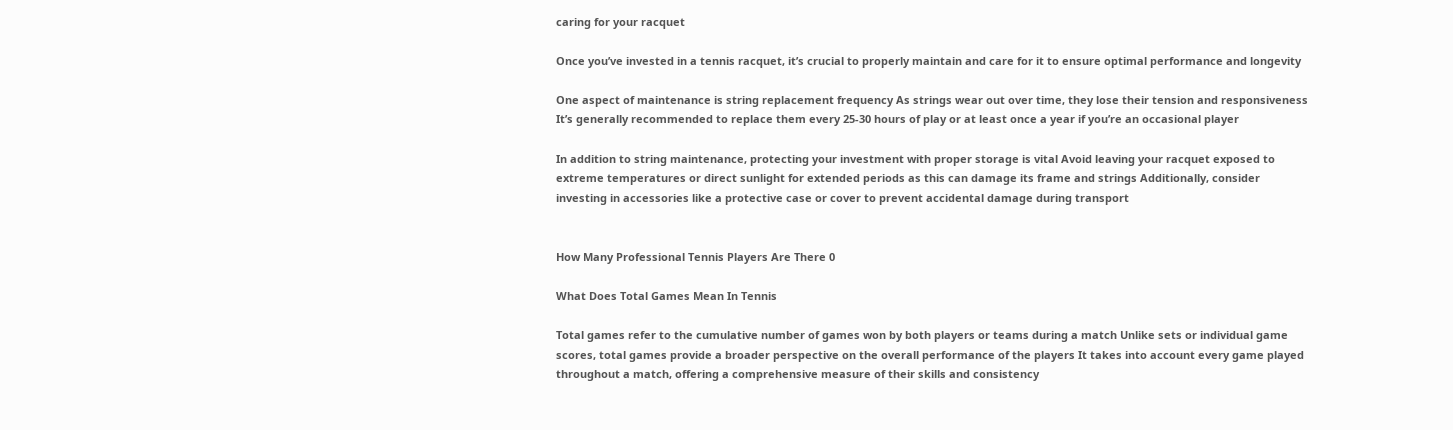caring for your racquet

Once you’ve invested in a tennis racquet, it’s crucial to properly maintain and care for it to ensure optimal performance and longevity

One aspect of maintenance is string replacement frequency As strings wear out over time, they lose their tension and responsiveness It’s generally recommended to replace them every 25-30 hours of play or at least once a year if you’re an occasional player

In addition to string maintenance, protecting your investment with proper storage is vital Avoid leaving your racquet exposed to extreme temperatures or direct sunlight for extended periods as this can damage its frame and strings Additionally, consider investing in accessories like a protective case or cover to prevent accidental damage during transport


How Many Professional Tennis Players Are There 0

What Does Total Games Mean In Tennis

Total games refer to the cumulative number of games won by both players or teams during a match Unlike sets or individual game scores, total games provide a broader perspective on the overall performance of the players It takes into account every game played throughout a match, offering a comprehensive measure of their skills and consistency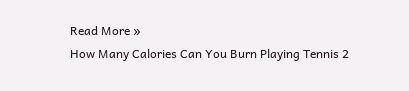Read More »
How Many Calories Can You Burn Playing Tennis 2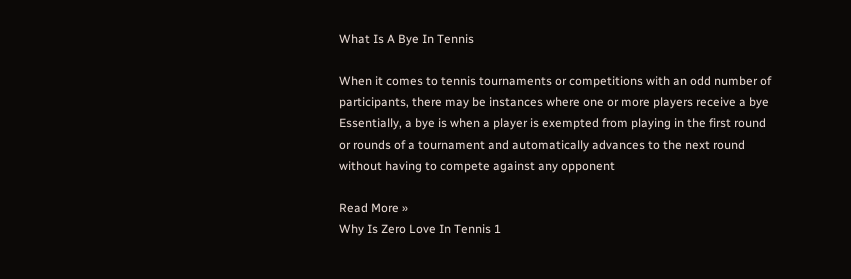What Is A Bye In Tennis

When it comes to tennis tournaments or competitions with an odd number of participants, there may be instances where one or more players receive a bye Essentially, a bye is when a player is exempted from playing in the first round or rounds of a tournament and automatically advances to the next round without having to compete against any opponent

Read More »
Why Is Zero Love In Tennis 1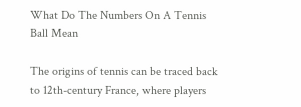What Do The Numbers On A Tennis Ball Mean

The origins of tennis can be traced back to 12th-century France, where players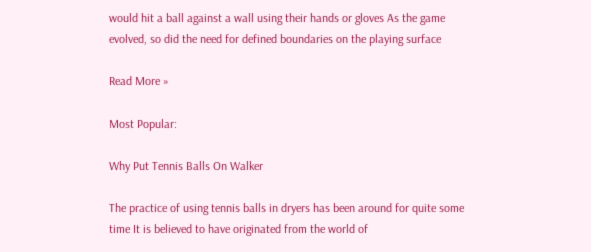would hit a ball against a wall using their hands or gloves As the game evolved, so did the need for defined boundaries on the playing surface

Read More »

Most Popular:

Why Put Tennis Balls On Walker

The practice of using tennis balls in dryers has been around for quite some time It is believed to have originated from the world of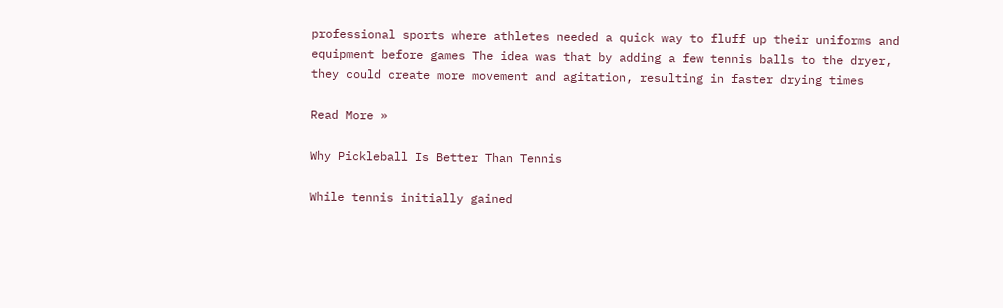professional sports where athletes needed a quick way to fluff up their uniforms and equipment before games The idea was that by adding a few tennis balls to the dryer, they could create more movement and agitation, resulting in faster drying times

Read More »

Why Pickleball Is Better Than Tennis

While tennis initially gained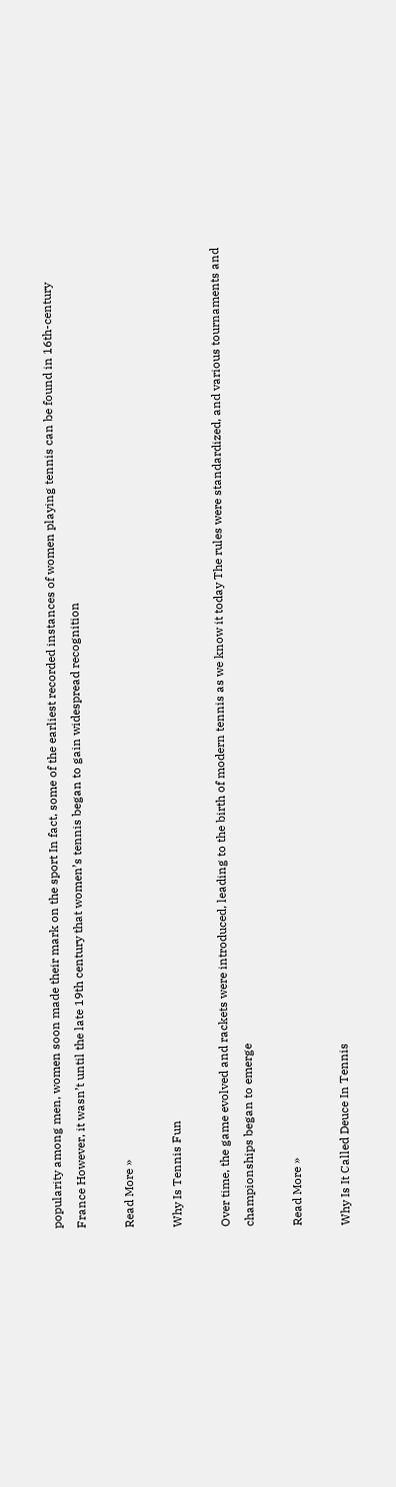popularity among men, women soon made their mark on the sport In fact, some of the earliest recorded instances of women playing tennis can be found in 16th-century France However, it wasn’t until the late 19th century that women’s tennis began to gain widespread recognition

Read More »

Why Is Tennis Fun

Over time, the game evolved and rackets were introduced, leading to the birth of modern tennis as we know it today The rules were standardized, and various tournaments and championships began to emerge

Read More »

Why Is It Called Deuce In Tennis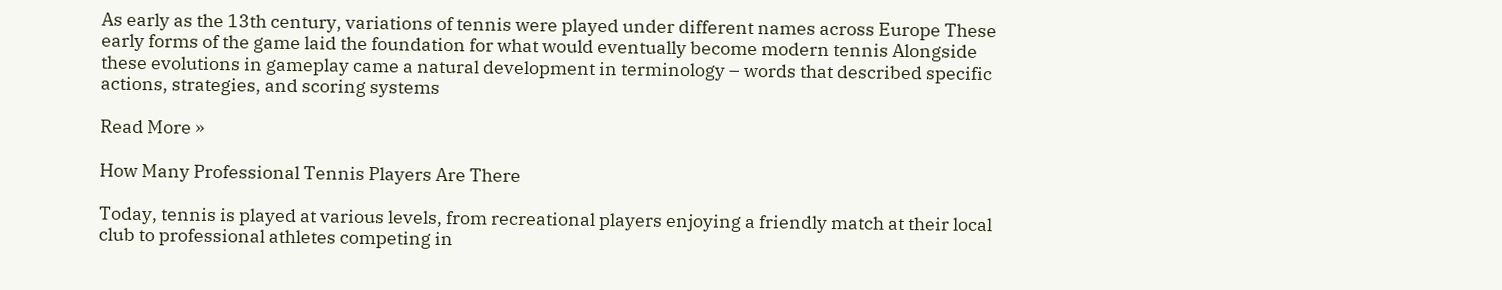As early as the 13th century, variations of tennis were played under different names across Europe These early forms of the game laid the foundation for what would eventually become modern tennis Alongside these evolutions in gameplay came a natural development in terminology – words that described specific actions, strategies, and scoring systems

Read More »

How Many Professional Tennis Players Are There

Today, tennis is played at various levels, from recreational players enjoying a friendly match at their local club to professional athletes competing in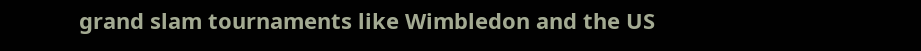grand slam tournaments like Wimbledon and the US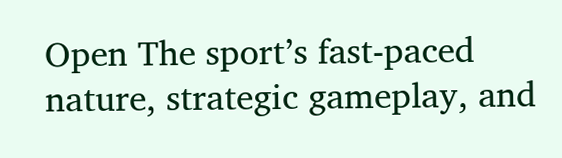Open The sport’s fast-paced nature, strategic gameplay, and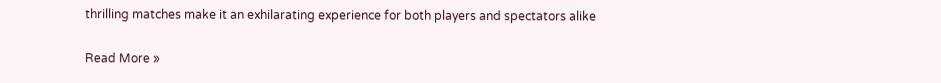thrilling matches make it an exhilarating experience for both players and spectators alike

Read More »